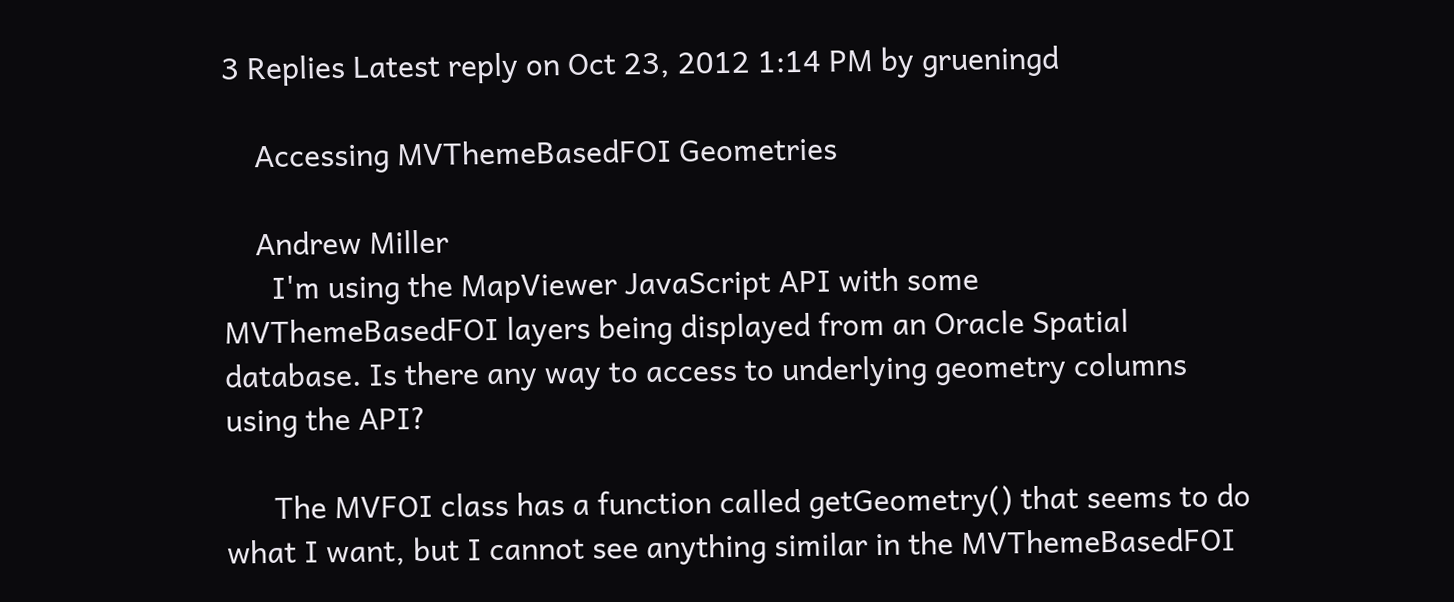3 Replies Latest reply on Oct 23, 2012 1:14 PM by grueningd

    Accessing MVThemeBasedFOI Geometries

    Andrew Miller
      I'm using the MapViewer JavaScript API with some MVThemeBasedFOI layers being displayed from an Oracle Spatial database. Is there any way to access to underlying geometry columns using the API?

      The MVFOI class has a function called getGeometry() that seems to do what I want, but I cannot see anything similar in the MVThemeBasedFOI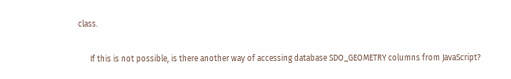class.

      If this is not possible, is there another way of accessing database SDO_GEOMETRY columns from JavaScript?